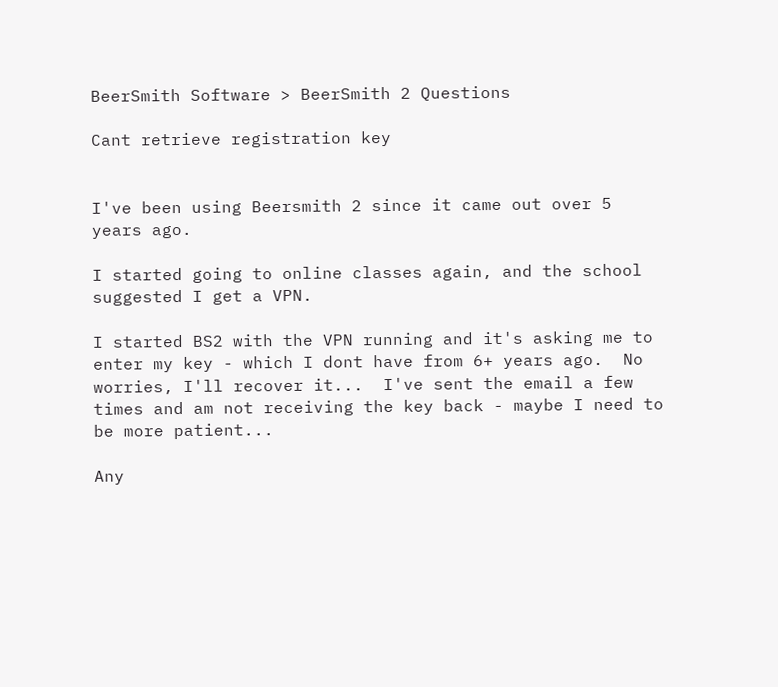BeerSmith Software > BeerSmith 2 Questions

Cant retrieve registration key


I've been using Beersmith 2 since it came out over 5 years ago.

I started going to online classes again, and the school suggested I get a VPN.

I started BS2 with the VPN running and it's asking me to enter my key - which I dont have from 6+ years ago.  No worries, I'll recover it...  I've sent the email a few times and am not receiving the key back - maybe I need to be more patient...

Any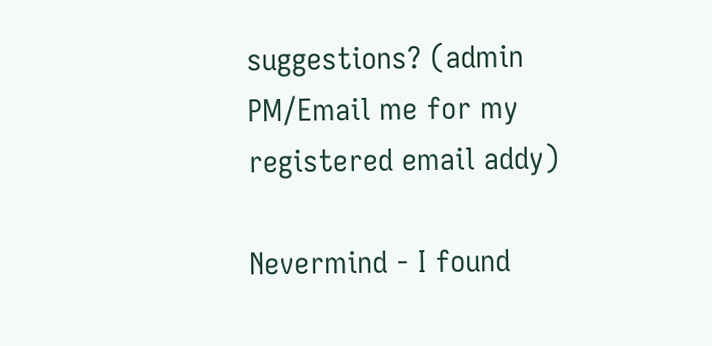suggestions? (admin PM/Email me for my registered email addy)

Nevermind - I found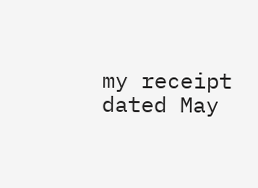my receipt dated May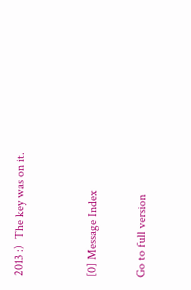2013 :)  The key was on it.


[0] Message Index

Go to full version